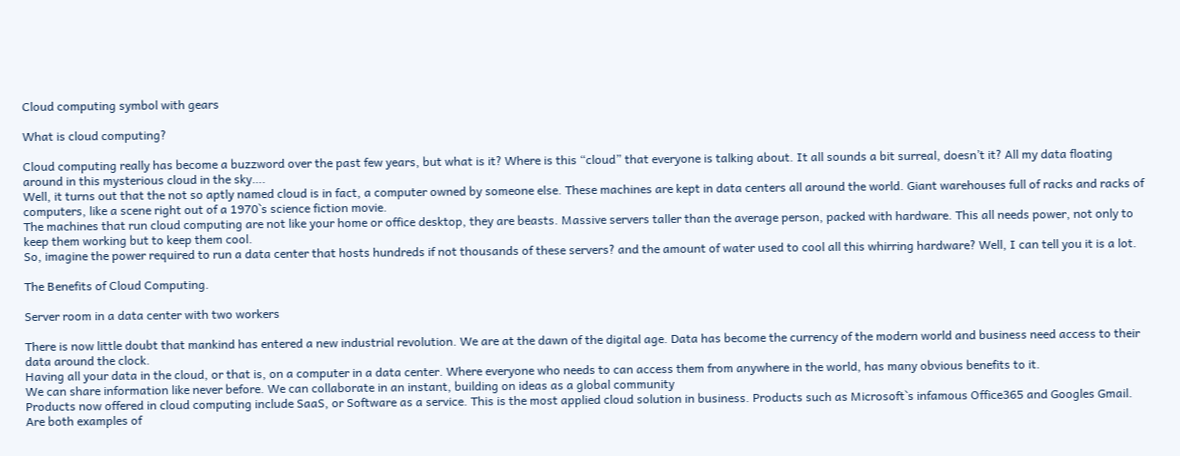Cloud computing symbol with gears

What is cloud computing?

Cloud computing really has become a buzzword over the past few years, but what is it? Where is this “cloud” that everyone is talking about. It all sounds a bit surreal, doesn’t it? All my data floating around in this mysterious cloud in the sky….
Well, it turns out that the not so aptly named cloud is in fact, a computer owned by someone else. These machines are kept in data centers all around the world. Giant warehouses full of racks and racks of computers, like a scene right out of a 1970`s science fiction movie.
The machines that run cloud computing are not like your home or office desktop, they are beasts. Massive servers taller than the average person, packed with hardware. This all needs power, not only to keep them working but to keep them cool.
So, imagine the power required to run a data center that hosts hundreds if not thousands of these servers? and the amount of water used to cool all this whirring hardware? Well, I can tell you it is a lot.

The Benefits of Cloud Computing.

Server room in a data center with two workers

There is now little doubt that mankind has entered a new industrial revolution. We are at the dawn of the digital age. Data has become the currency of the modern world and business need access to their data around the clock.
Having all your data in the cloud, or that is, on a computer in a data center. Where everyone who needs to can access them from anywhere in the world, has many obvious benefits to it.
We can share information like never before. We can collaborate in an instant, building on ideas as a global community
Products now offered in cloud computing include SaaS, or Software as a service. This is the most applied cloud solution in business. Products such as Microsoft`s infamous Office365 and Googles Gmail. Are both examples of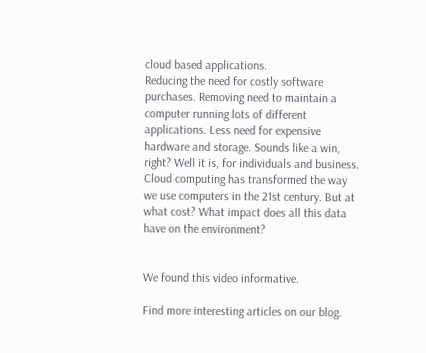cloud based applications.
Reducing the need for costly software purchases. Removing need to maintain a computer running lots of different applications. Less need for expensive hardware and storage. Sounds like a win, right? Well it is, for individuals and business.
Cloud computing has transformed the way we use computers in the 21st century. But at what cost? What impact does all this data have on the environment?


We found this video informative.

Find more interesting articles on our blog.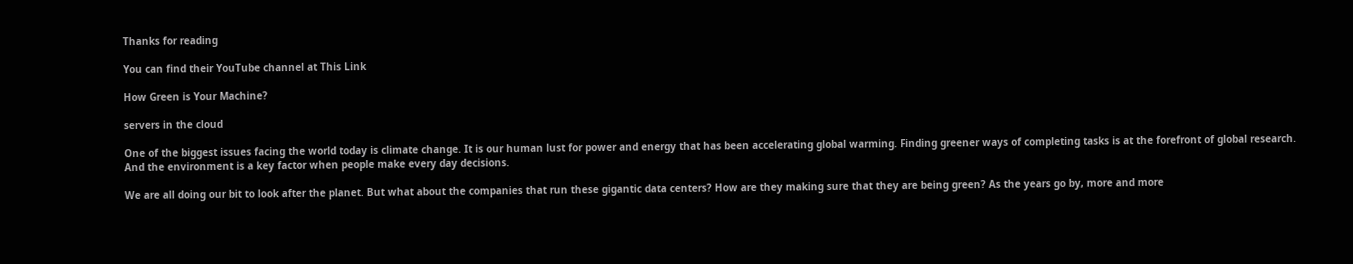Thanks for reading

You can find their YouTube channel at This Link

How Green is Your Machine?

servers in the cloud

One of the biggest issues facing the world today is climate change. It is our human lust for power and energy that has been accelerating global warming. Finding greener ways of completing tasks is at the forefront of global research. And the environment is a key factor when people make every day decisions.

We are all doing our bit to look after the planet. But what about the companies that run these gigantic data centers? How are they making sure that they are being green? As the years go by, more and more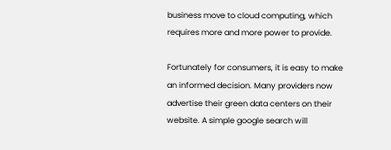business move to cloud computing, which requires more and more power to provide.

Fortunately for consumers, it is easy to make an informed decision. Many providers now advertise their green data centers on their website. A simple google search will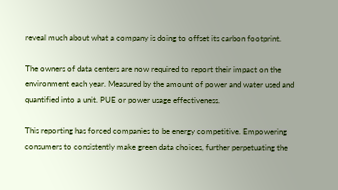reveal much about what a company is doing to offset its carbon footprint.

The owners of data centers are now required to report their impact on the environment each year. Measured by the amount of power and water used and quantified into a unit. PUE or power usage effectiveness.

This reporting has forced companies to be energy competitive. Empowering consumers to consistently make green data choices, further perpetuating the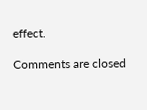effect.

Comments are closed